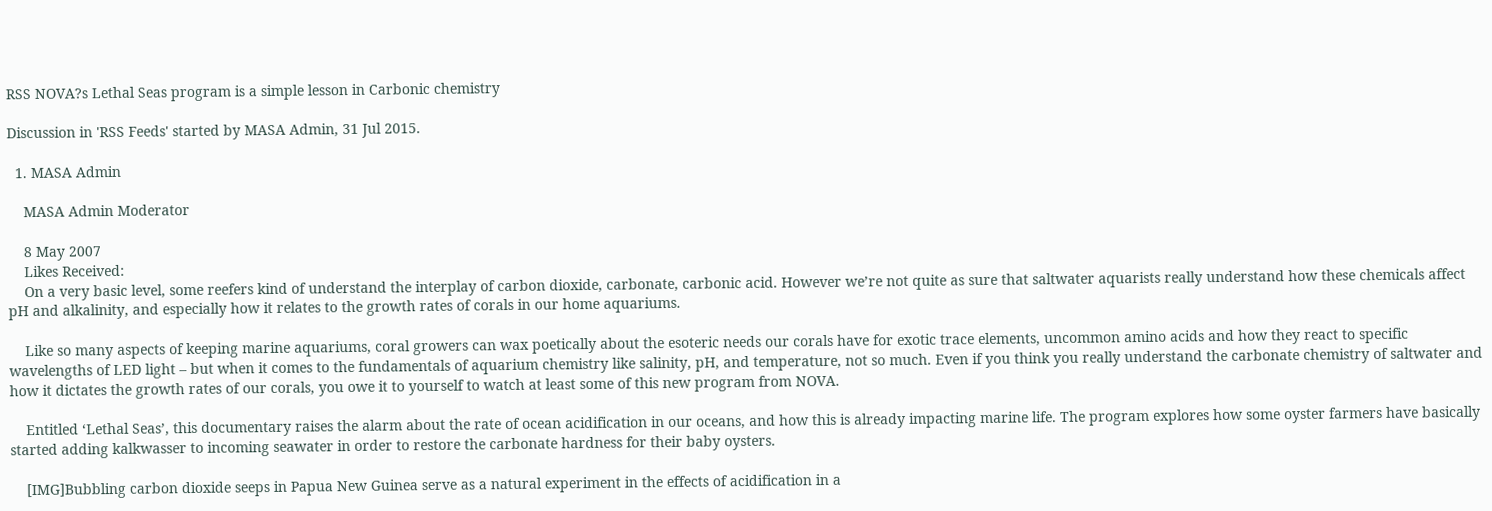RSS NOVA?s Lethal Seas program is a simple lesson in Carbonic chemistry

Discussion in 'RSS Feeds' started by MASA Admin, 31 Jul 2015.

  1. MASA Admin

    MASA Admin Moderator

    8 May 2007
    Likes Received:
    On a very basic level, some reefers kind of understand the interplay of carbon dioxide, carbonate, carbonic acid. However we’re not quite as sure that saltwater aquarists really understand how these chemicals affect pH and alkalinity, and especially how it relates to the growth rates of corals in our home aquariums.

    Like so many aspects of keeping marine aquariums, coral growers can wax poetically about the esoteric needs our corals have for exotic trace elements, uncommon amino acids and how they react to specific wavelengths of LED light – but when it comes to the fundamentals of aquarium chemistry like salinity, pH, and temperature, not so much. Even if you think you really understand the carbonate chemistry of saltwater and how it dictates the growth rates of our corals, you owe it to yourself to watch at least some of this new program from NOVA.

    Entitled ‘Lethal Seas’, this documentary raises the alarm about the rate of ocean acidification in our oceans, and how this is already impacting marine life. The program explores how some oyster farmers have basically started adding kalkwasser to incoming seawater in order to restore the carbonate hardness for their baby oysters.

    [IMG]Bubbling carbon dioxide seeps in Papua New Guinea serve as a natural experiment in the effects of acidification in a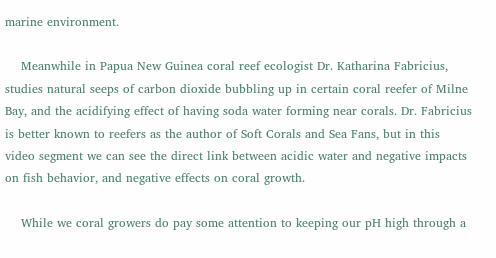marine environment.

    Meanwhile in Papua New Guinea coral reef ecologist Dr. Katharina Fabricius, studies natural seeps of carbon dioxide bubbling up in certain coral reefer of Milne Bay, and the acidifying effect of having soda water forming near corals. Dr. Fabricius is better known to reefers as the author of Soft Corals and Sea Fans, but in this video segment we can see the direct link between acidic water and negative impacts on fish behavior, and negative effects on coral growth.

    While we coral growers do pay some attention to keeping our pH high through a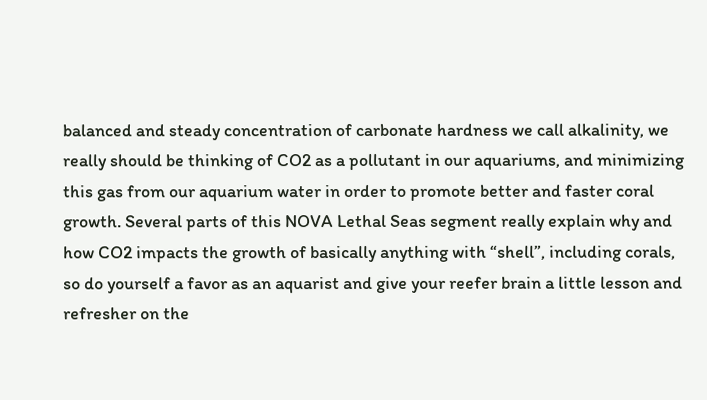balanced and steady concentration of carbonate hardness we call alkalinity, we really should be thinking of CO2 as a pollutant in our aquariums, and minimizing this gas from our aquarium water in order to promote better and faster coral growth. Several parts of this NOVA Lethal Seas segment really explain why and how CO2 impacts the growth of basically anything with “shell”, including corals, so do yourself a favor as an aquarist and give your reefer brain a little lesson and refresher on the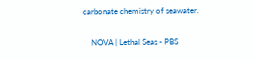carbonate chemistry of seawater.

    NOVA | Lethal Seas - PBS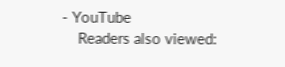- YouTube
    Readers also viewed: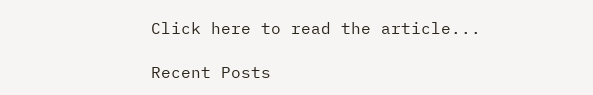Click here to read the article...

Recent Posts